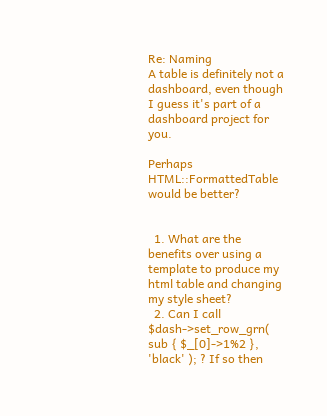Re: Naming
A table is definitely not a dashboard, even though I guess it's part of a dashboard project for you.

Perhaps HTML::FormattedTable would be better?


  1. What are the benefits over using a template to produce my html table and changing my style sheet?
  2. Can I call $dash->set_row_grn( sub { $_[0]->1%2 }, 'black' ); ? If so then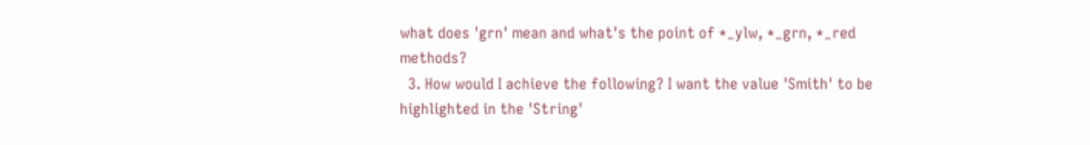what does 'grn' mean and what's the point of *_ylw, *_grn, *_red methods?
  3. How would I achieve the following? I want the value 'Smith' to be highlighted in the 'String'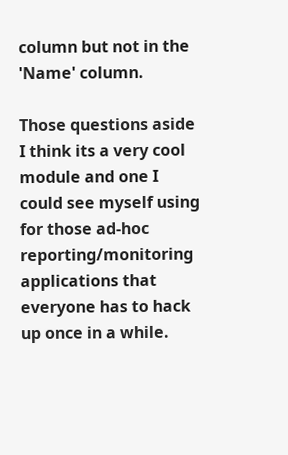column but not in the 'Name' column.

Those questions aside I think its a very cool module and one I could see myself using for those ad-hoc reporting/monitoring applications that everyone has to hack up once in a while.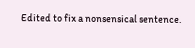Edited to fix a nonsensical sentence.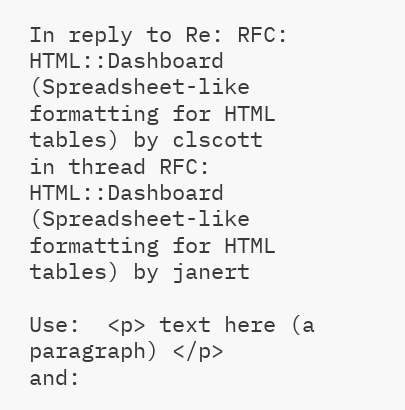In reply to Re: RFC: HTML::Dashboard (Spreadsheet-like formatting for HTML tables) by clscott
in thread RFC: HTML::Dashboard (Spreadsheet-like formatting for HTML tables) by janert

Use:  <p> text here (a paragraph) </p>
and: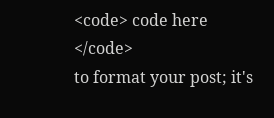<code> code here </code>
to format your post; it's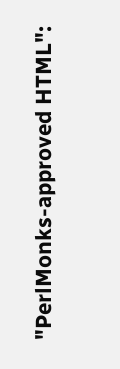"PerlMonks-approved HTML":